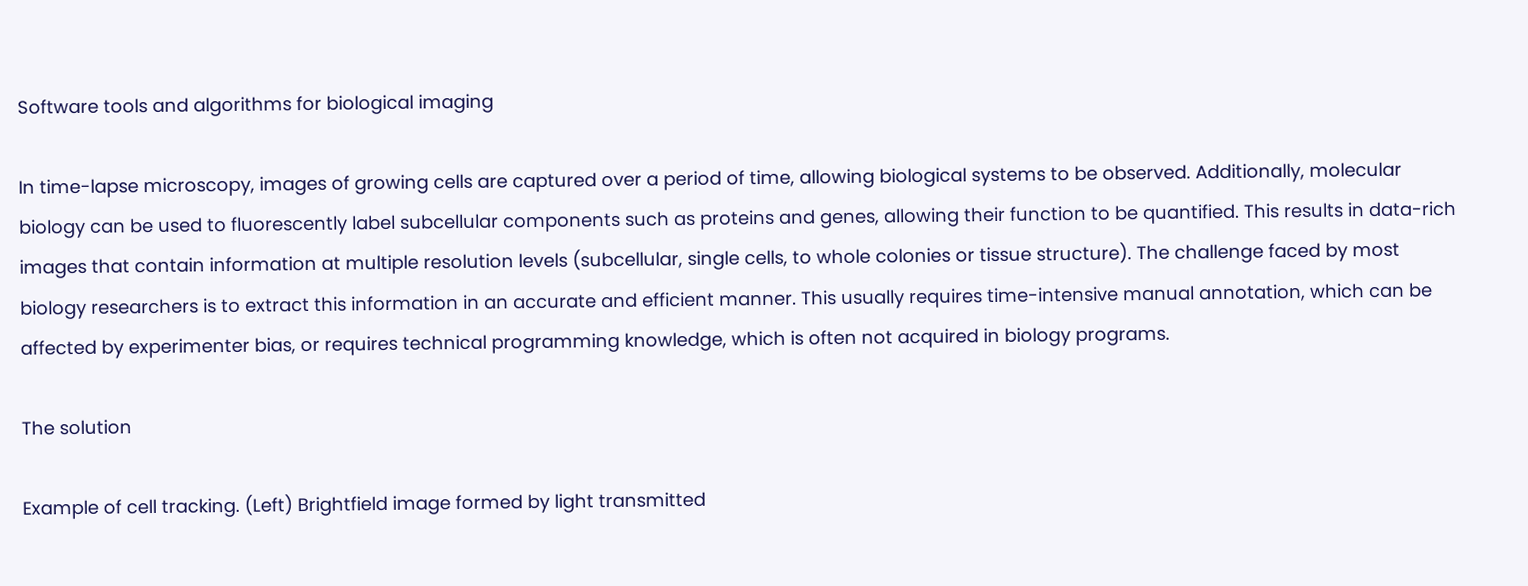Software tools and algorithms for biological imaging

In time-lapse microscopy, images of growing cells are captured over a period of time, allowing biological systems to be observed. Additionally, molecular biology can be used to fluorescently label subcellular components such as proteins and genes, allowing their function to be quantified. This results in data-rich images that contain information at multiple resolution levels (subcellular, single cells, to whole colonies or tissue structure). The challenge faced by most biology researchers is to extract this information in an accurate and efficient manner. This usually requires time-intensive manual annotation, which can be affected by experimenter bias, or requires technical programming knowledge, which is often not acquired in biology programs.

The solution

Example of cell tracking. (Left) Brightfield image formed by light transmitted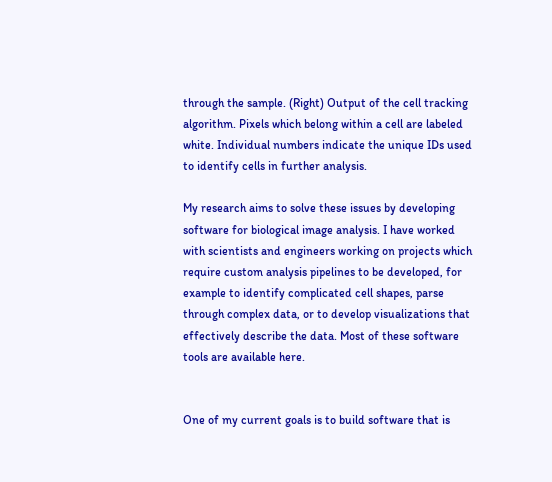through the sample. (Right) Output of the cell tracking algorithm. Pixels which belong within a cell are labeled white. Individual numbers indicate the unique IDs used to identify cells in further analysis.

My research aims to solve these issues by developing software for biological image analysis. I have worked with scientists and engineers working on projects which require custom analysis pipelines to be developed, for example to identify complicated cell shapes, parse through complex data, or to develop visualizations that effectively describe the data. Most of these software tools are available here.


One of my current goals is to build software that is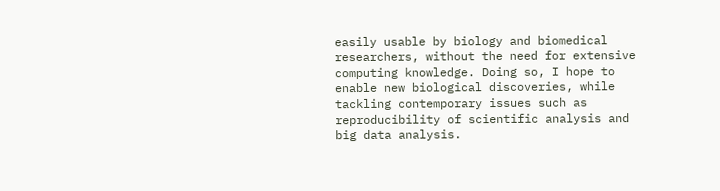easily usable by biology and biomedical researchers, without the need for extensive computing knowledge. Doing so, I hope to enable new biological discoveries, while tackling contemporary issues such as reproducibility of scientific analysis and big data analysis.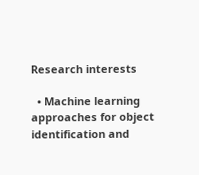Research interests

  • Machine learning approaches for object identification and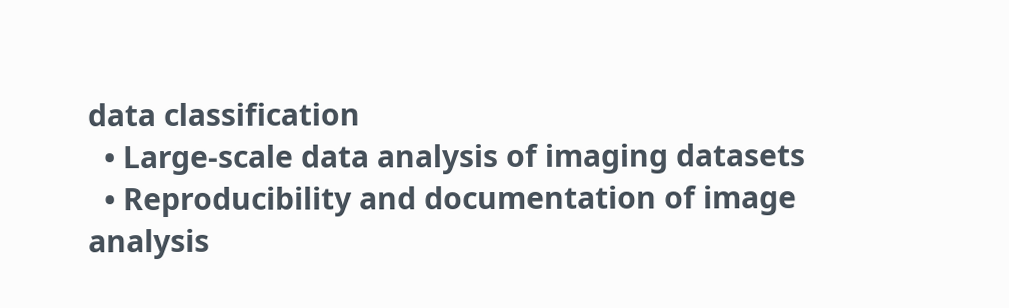data classification
  • Large-scale data analysis of imaging datasets
  • Reproducibility and documentation of image analysis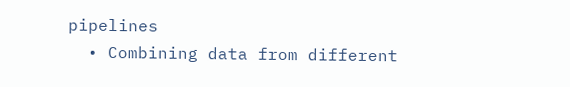pipelines
  • Combining data from different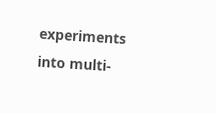experiments into multi-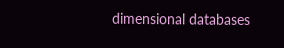dimensional databases